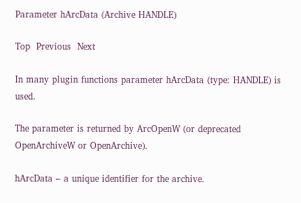Parameter hArcData (Archive HANDLE)

Top  Previous  Next

In many plugin functions parameter hArcData (type: HANDLE) is used.

The parameter is returned by ArcOpenW (or deprecated OpenArchiveW or OpenArchive).

hArcData – a unique identifier for the archive.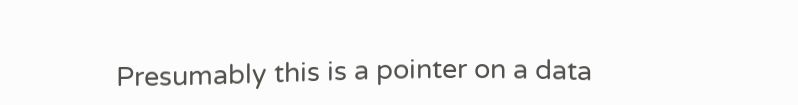Presumably this is a pointer on a data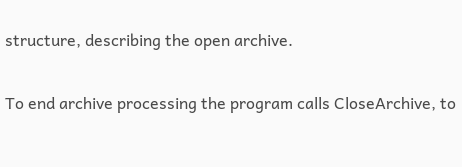structure, describing the open archive.

To end archive processing the program calls CloseArchive, to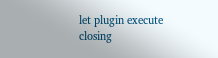let plugin execute closing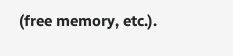(free memory, etc.).